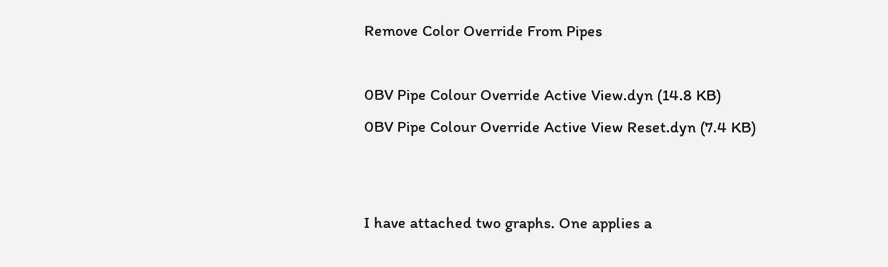Remove Color Override From Pipes

0BV Pipe Colour Override Active View.dyn (14.8 KB)
0BV Pipe Colour Override Active View Reset.dyn (7.4 KB)


I have attached two graphs. One applies a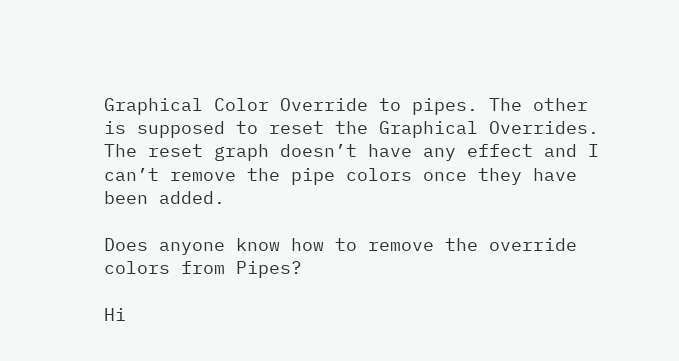Graphical Color Override to pipes. The other is supposed to reset the Graphical Overrides. The reset graph doesn’t have any effect and I can’t remove the pipe colors once they have been added.

Does anyone know how to remove the override colors from Pipes?

Hi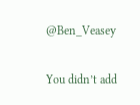@Ben_Veasey

You didn’t add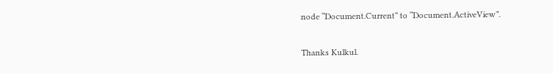node “Document.Current” to “Document.ActiveView”.

Thanks Kulkul.